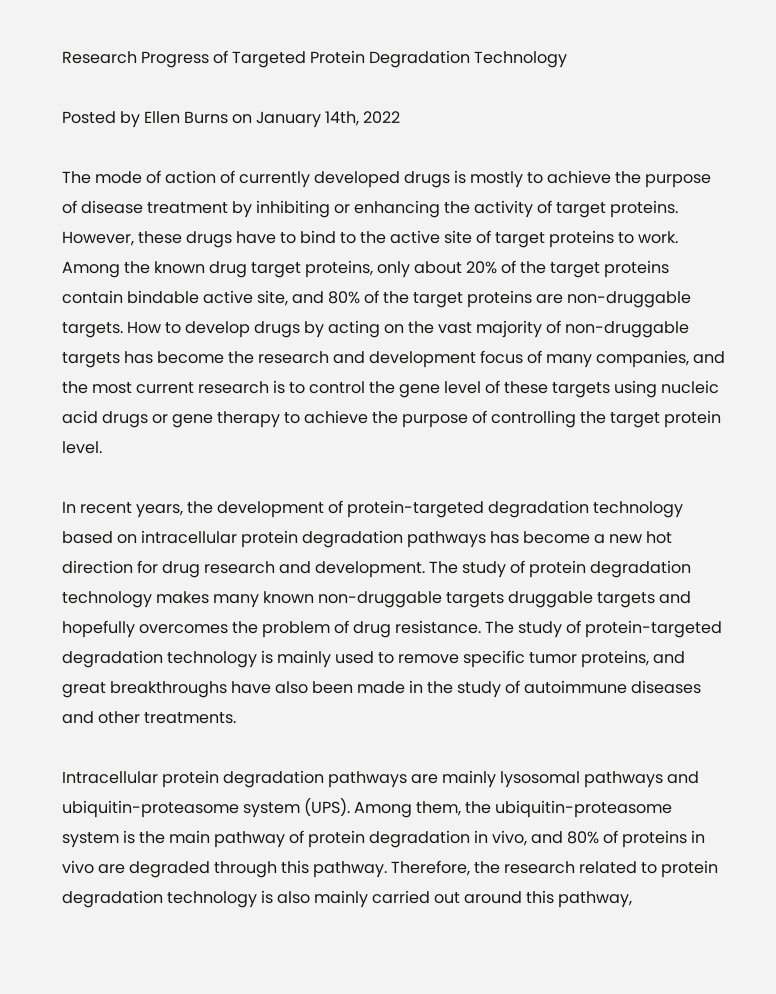Research Progress of Targeted Protein Degradation Technology

Posted by Ellen Burns on January 14th, 2022

The mode of action of currently developed drugs is mostly to achieve the purpose of disease treatment by inhibiting or enhancing the activity of target proteins. However, these drugs have to bind to the active site of target proteins to work. Among the known drug target proteins, only about 20% of the target proteins contain bindable active site, and 80% of the target proteins are non-druggable targets. How to develop drugs by acting on the vast majority of non-druggable targets has become the research and development focus of many companies, and the most current research is to control the gene level of these targets using nucleic acid drugs or gene therapy to achieve the purpose of controlling the target protein level.

In recent years, the development of protein-targeted degradation technology based on intracellular protein degradation pathways has become a new hot direction for drug research and development. The study of protein degradation technology makes many known non-druggable targets druggable targets and hopefully overcomes the problem of drug resistance. The study of protein-targeted degradation technology is mainly used to remove specific tumor proteins, and great breakthroughs have also been made in the study of autoimmune diseases and other treatments.

Intracellular protein degradation pathways are mainly lysosomal pathways and ubiquitin-proteasome system (UPS). Among them, the ubiquitin-proteasome system is the main pathway of protein degradation in vivo, and 80% of proteins in vivo are degraded through this pathway. Therefore, the research related to protein degradation technology is also mainly carried out around this pathway,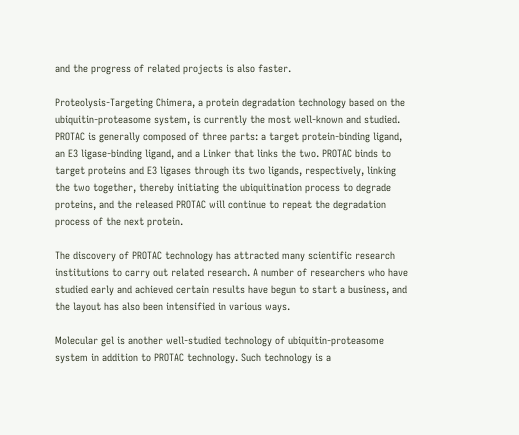and the progress of related projects is also faster.

Proteolysis-Targeting Chimera, a protein degradation technology based on the ubiquitin-proteasome system, is currently the most well-known and studied. PROTAC is generally composed of three parts: a target protein-binding ligand, an E3 ligase-binding ligand, and a Linker that links the two. PROTAC binds to target proteins and E3 ligases through its two ligands, respectively, linking the two together, thereby initiating the ubiquitination process to degrade proteins, and the released PROTAC will continue to repeat the degradation process of the next protein.

The discovery of PROTAC technology has attracted many scientific research institutions to carry out related research. A number of researchers who have studied early and achieved certain results have begun to start a business, and the layout has also been intensified in various ways.

Molecular gel is another well-studied technology of ubiquitin-proteasome system in addition to PROTAC technology. Such technology is a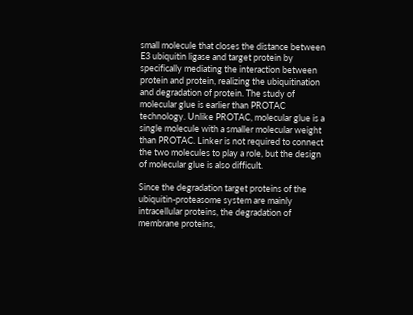small molecule that closes the distance between E3 ubiquitin ligase and target protein by specifically mediating the interaction between protein and protein, realizing the ubiquitination and degradation of protein. The study of molecular glue is earlier than PROTAC technology. Unlike PROTAC, molecular glue is a single molecule with a smaller molecular weight than PROTAC. Linker is not required to connect the two molecules to play a role, but the design of molecular glue is also difficult.

Since the degradation target proteins of the ubiquitin-proteasome system are mainly intracellular proteins, the degradation of membrane proteins,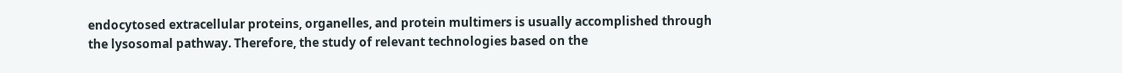endocytosed extracellular proteins, organelles, and protein multimers is usually accomplished through the lysosomal pathway. Therefore, the study of relevant technologies based on the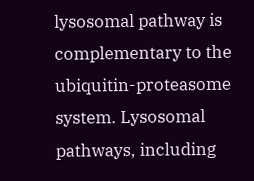lysosomal pathway is complementary to the ubiquitin-proteasome system. Lysosomal pathways, including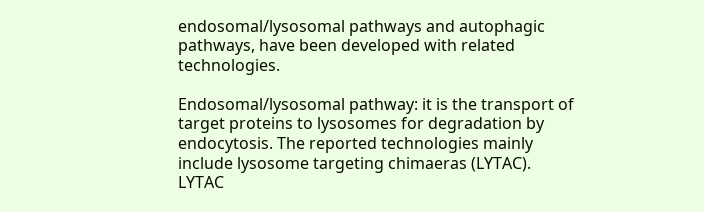endosomal/lysosomal pathways and autophagic pathways, have been developed with related technologies.

Endosomal/lysosomal pathway: it is the transport of target proteins to lysosomes for degradation by endocytosis. The reported technologies mainly include lysosome targeting chimaeras (LYTAC). LYTAC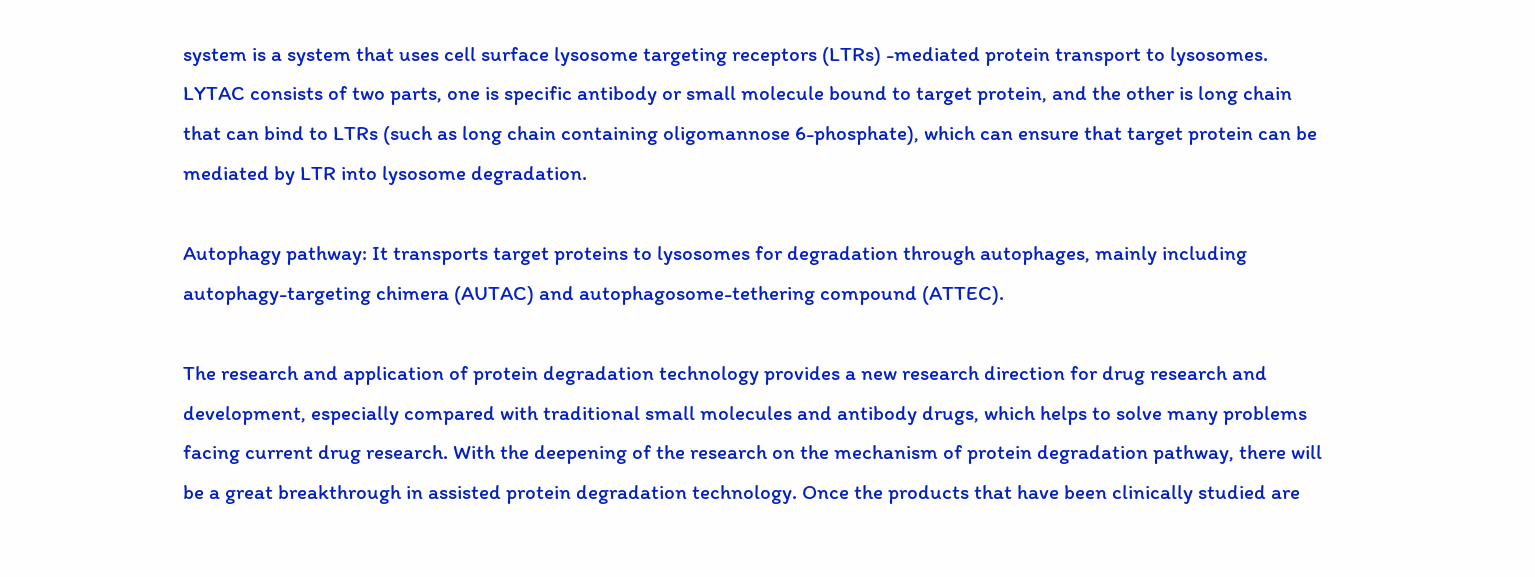system is a system that uses cell surface lysosome targeting receptors (LTRs) -mediated protein transport to lysosomes. LYTAC consists of two parts, one is specific antibody or small molecule bound to target protein, and the other is long chain that can bind to LTRs (such as long chain containing oligomannose 6-phosphate), which can ensure that target protein can be mediated by LTR into lysosome degradation.

Autophagy pathway: It transports target proteins to lysosomes for degradation through autophages, mainly including autophagy-targeting chimera (AUTAC) and autophagosome-tethering compound (ATTEC).

The research and application of protein degradation technology provides a new research direction for drug research and development, especially compared with traditional small molecules and antibody drugs, which helps to solve many problems facing current drug research. With the deepening of the research on the mechanism of protein degradation pathway, there will be a great breakthrough in assisted protein degradation technology. Once the products that have been clinically studied are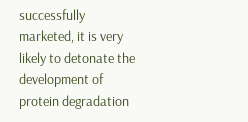successfully marketed, it is very likely to detonate the development of protein degradation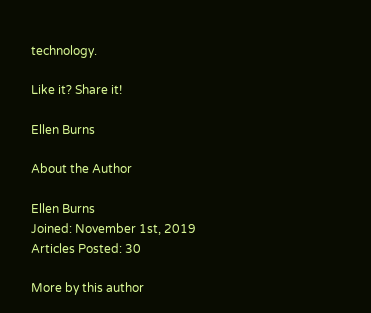technology.

Like it? Share it!

Ellen Burns

About the Author

Ellen Burns
Joined: November 1st, 2019
Articles Posted: 30

More by this author